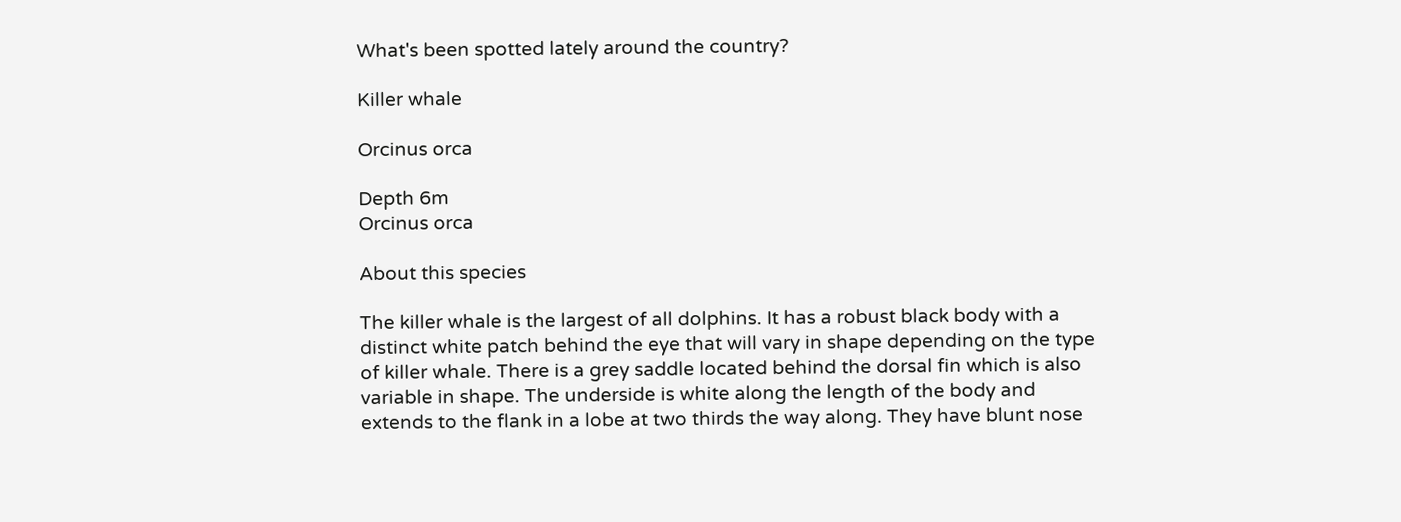What's been spotted lately around the country?

Killer whale

Orcinus orca

Depth 6m
Orcinus orca

About this species

The killer whale is the largest of all dolphins. It has a robust black body with a distinct white patch behind the eye that will vary in shape depending on the type of killer whale. There is a grey saddle located behind the dorsal fin which is also variable in shape. The underside is white along the length of the body and extends to the flank in a lobe at two thirds the way along. They have blunt nose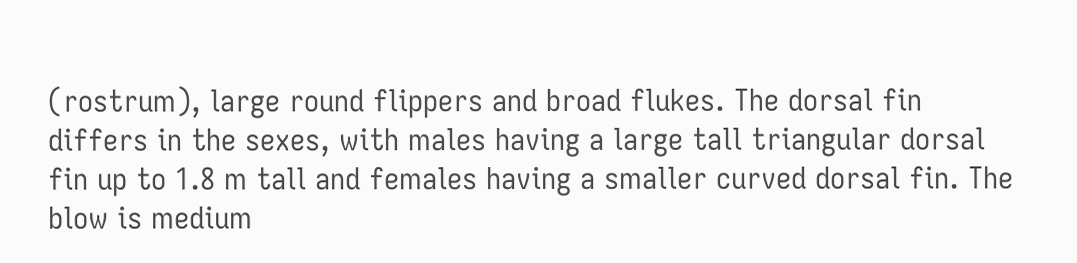(rostrum), large round flippers and broad flukes. The dorsal fin differs in the sexes, with males having a large tall triangular dorsal fin up to 1.8 m tall and females having a smaller curved dorsal fin. The blow is medium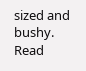sized and bushy. Read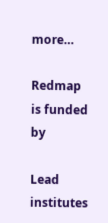more…

Redmap is funded by

Lead institutes